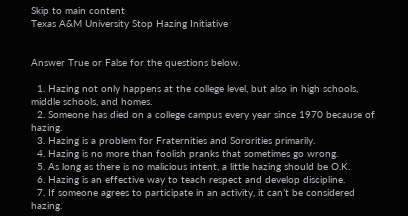Skip to main content
Texas A&M University Stop Hazing Initiative


Answer True or False for the questions below.

  1. Hazing not only happens at the college level, but also in high schools, middle schools, and homes.
  2. Someone has died on a college campus every year since 1970 because of hazing.
  3. Hazing is a problem for Fraternities and Sororities primarily.
  4. Hazing is no more than foolish pranks that sometimes go wrong.
  5. As long as there is no malicious intent, a little hazing should be O.K.
  6. Hazing is an effective way to teach respect and develop discipline.
  7. If someone agrees to participate in an activity, it can’t be considered hazing.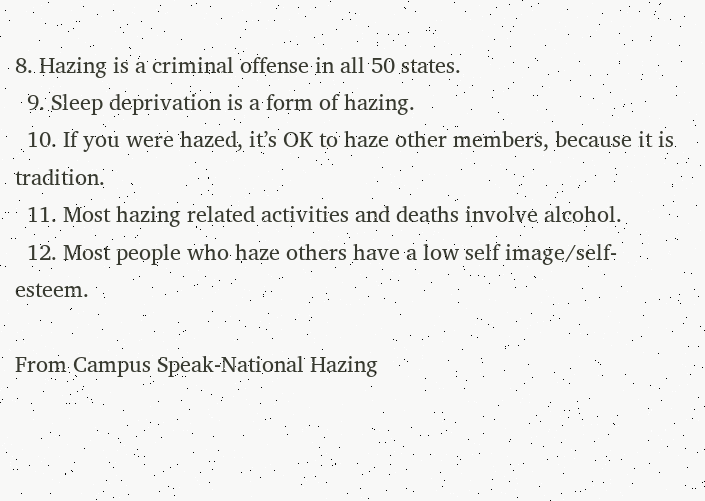8. Hazing is a criminal offense in all 50 states.
  9. Sleep deprivation is a form of hazing.
  10. If you were hazed, it’s OK to haze other members, because it is tradition.
  11. Most hazing related activities and deaths involve alcohol.
  12. Most people who haze others have a low self image/self-esteem.

From Campus Speak-National Hazing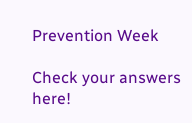Prevention Week

Check your answers here!